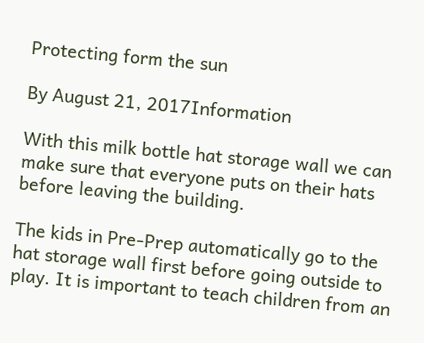Protecting form the sun

By August 21, 2017Information

With this milk bottle hat storage wall we can make sure that everyone puts on their hats before leaving the building.

The kids in Pre-Prep automatically go to the hat storage wall first before going outside to play. It is important to teach children from an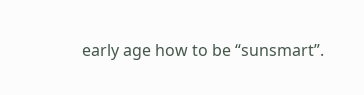early age how to be “sunsmart”.